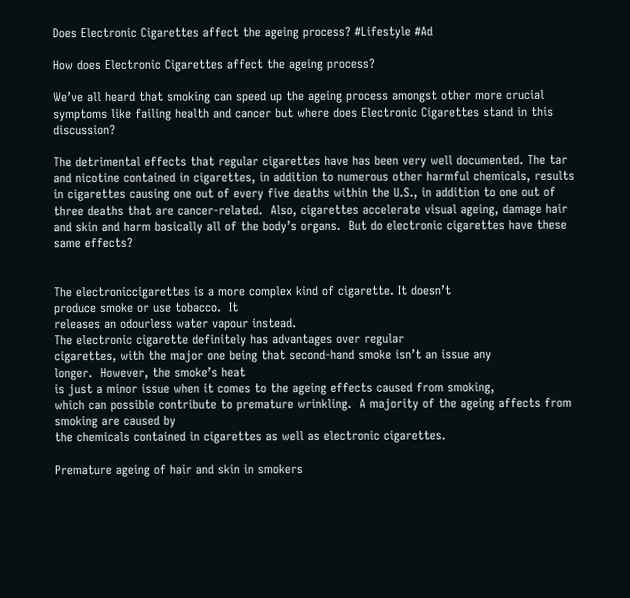Does Electronic Cigarettes affect the ageing process? #Lifestyle #Ad

How does Electronic Cigarettes affect the ageing process?

We’ve all heard that smoking can speed up the ageing process amongst other more crucial symptoms like failing health and cancer but where does Electronic Cigarettes stand in this discussion?

The detrimental effects that regular cigarettes have has been very well documented. The tar and nicotine contained in cigarettes, in addition to numerous other harmful chemicals, results in cigarettes causing one out of every five deaths within the U.S., in addition to one out of three deaths that are cancer-related.  Also, cigarettes accelerate visual ageing, damage hair and skin and harm basically all of the body’s organs.  But do electronic cigarettes have these same effects?


The electroniccigarettes is a more complex kind of cigarette. It doesn’t
produce smoke or use tobacco.  It
releases an odourless water vapour instead.
The electronic cigarette definitely has advantages over regular
cigarettes, with the major one being that second-hand smoke isn’t an issue any
longer.  However, the smoke’s heat
is just a minor issue when it comes to the ageing effects caused from smoking,
which can possible contribute to premature wrinkling.  A majority of the ageing affects from smoking are caused by
the chemicals contained in cigarettes as well as electronic cigarettes.

Premature ageing of hair and skin in smokers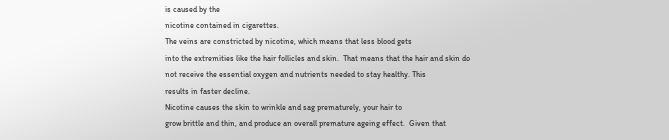is caused by the
nicotine contained in cigarettes.
The veins are constricted by nicotine, which means that less blood gets
into the extremities like the hair follicles and skin.  That means that the hair and skin do
not receive the essential oxygen and nutrients needed to stay healthy. This
results in faster decline.
Nicotine causes the skin to wrinkle and sag prematurely, your hair to
grow brittle and thin, and produce an overall premature ageing effect.  Given that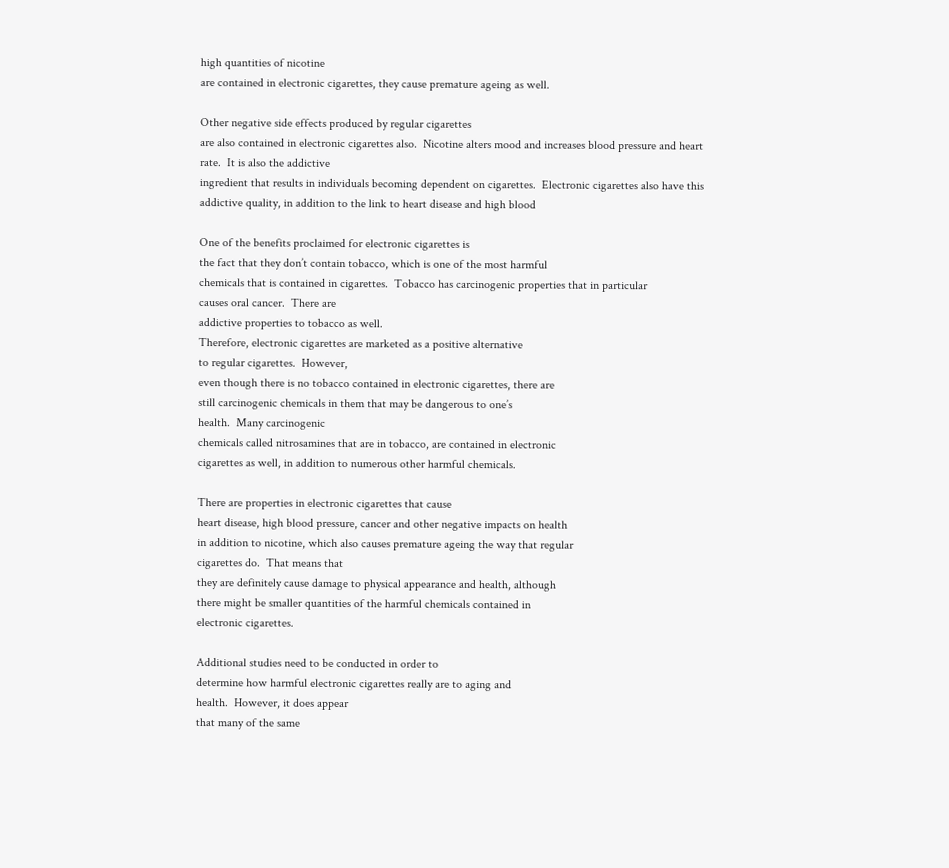high quantities of nicotine
are contained in electronic cigarettes, they cause premature ageing as well.

Other negative side effects produced by regular cigarettes
are also contained in electronic cigarettes also.  Nicotine alters mood and increases blood pressure and heart
rate.  It is also the addictive
ingredient that results in individuals becoming dependent on cigarettes.  Electronic cigarettes also have this
addictive quality, in addition to the link to heart disease and high blood

One of the benefits proclaimed for electronic cigarettes is
the fact that they don’t contain tobacco, which is one of the most harmful
chemicals that is contained in cigarettes.  Tobacco has carcinogenic properties that in particular
causes oral cancer.  There are
addictive properties to tobacco as well.
Therefore, electronic cigarettes are marketed as a positive alternative
to regular cigarettes.  However,
even though there is no tobacco contained in electronic cigarettes, there are
still carcinogenic chemicals in them that may be dangerous to one’s
health.  Many carcinogenic
chemicals called nitrosamines that are in tobacco, are contained in electronic
cigarettes as well, in addition to numerous other harmful chemicals.

There are properties in electronic cigarettes that cause
heart disease, high blood pressure, cancer and other negative impacts on health
in addition to nicotine, which also causes premature ageing the way that regular
cigarettes do.  That means that
they are definitely cause damage to physical appearance and health, although
there might be smaller quantities of the harmful chemicals contained in
electronic cigarettes.

Additional studies need to be conducted in order to
determine how harmful electronic cigarettes really are to aging and
health.  However, it does appear
that many of the same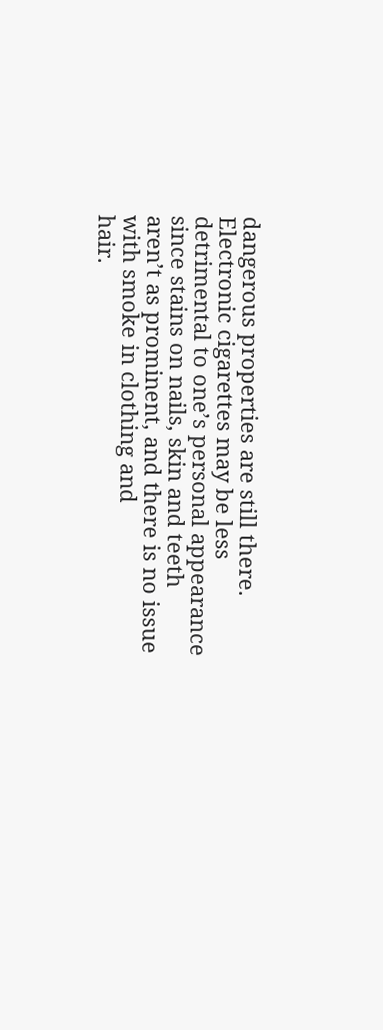dangerous properties are still there.  Electronic cigarettes may be less
detrimental to one’s personal appearance since stains on nails, skin and teeth
aren’t as prominent, and there is no issue with smoke in clothing and
hair.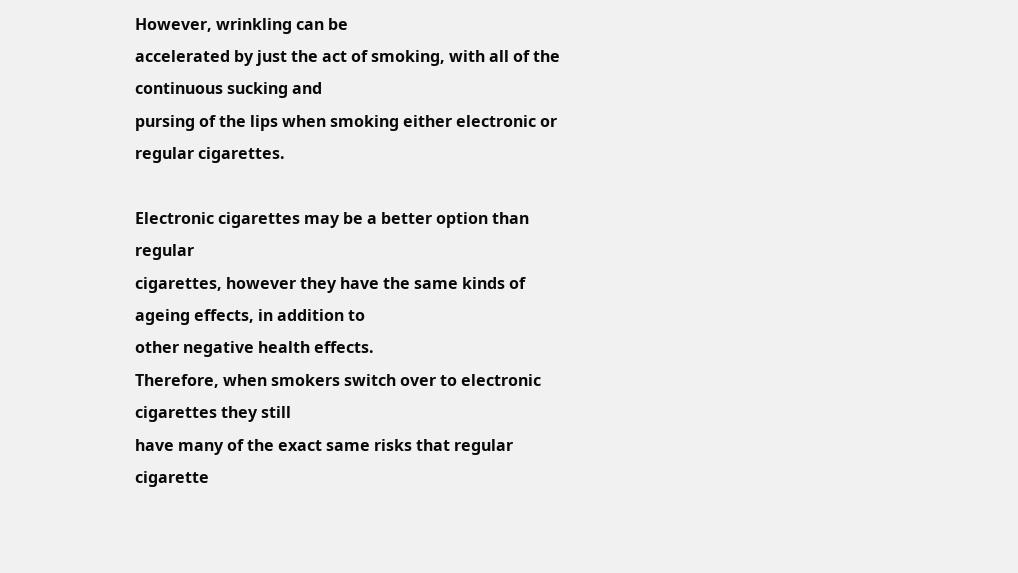However, wrinkling can be
accelerated by just the act of smoking, with all of the continuous sucking and
pursing of the lips when smoking either electronic or regular cigarettes.

Electronic cigarettes may be a better option than regular
cigarettes, however they have the same kinds of ageing effects, in addition to
other negative health effects.
Therefore, when smokers switch over to electronic cigarettes they still
have many of the exact same risks that regular cigarette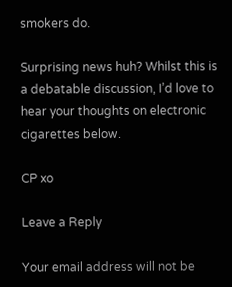smokers do.

Surprising news huh? Whilst this is a debatable discussion, I’d love to hear your thoughts on electronic cigarettes below.

CP xo

Leave a Reply

Your email address will not be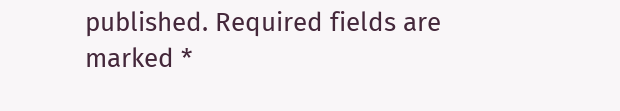published. Required fields are marked *